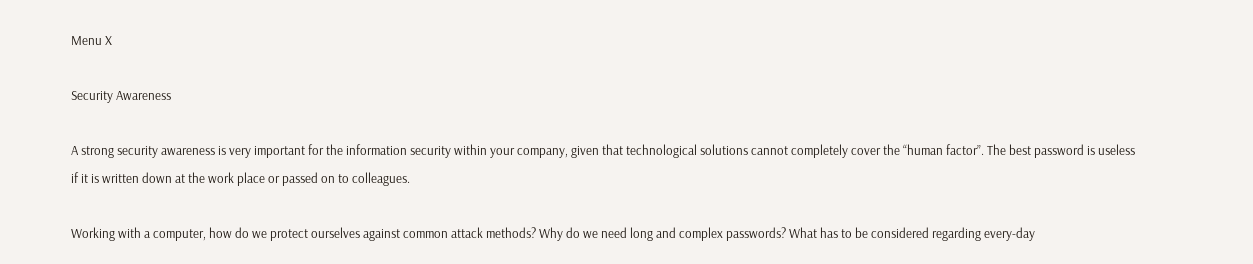Menu X

Security Awareness

A strong security awareness is very important for the information security within your company, given that technological solutions cannot completely cover the “human factor”. The best password is useless if it is written down at the work place or passed on to colleagues.

Working with a computer, how do we protect ourselves against common attack methods? Why do we need long and complex passwords? What has to be considered regarding every-day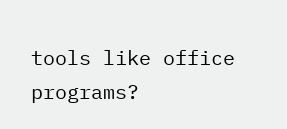tools like office programs?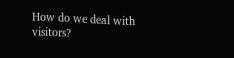How do we deal with visitors?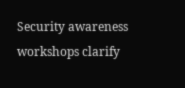Security awareness workshops clarify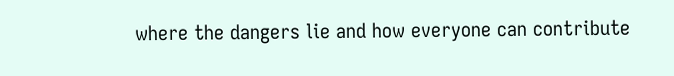where the dangers lie and how everyone can contribute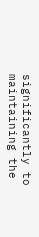significantly to maintaining the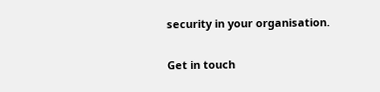security in your organisation.

Get in touch